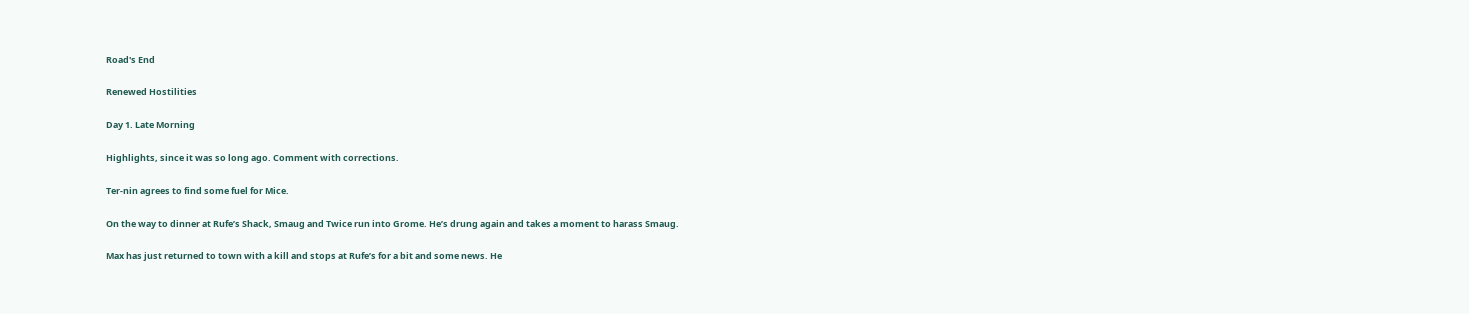Road's End

Renewed Hostilities

Day 1. Late Morning

Highlights, since it was so long ago. Comment with corrections.

Ter-nin agrees to find some fuel for Mice.

On the way to dinner at Rufe’s Shack, Smaug and Twice run into Grome. He’s drung again and takes a moment to harass Smaug.

Max has just returned to town with a kill and stops at Rufe’s for a bit and some news. He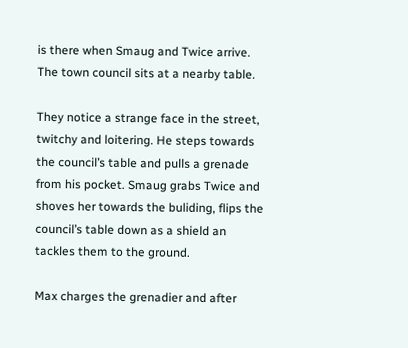is there when Smaug and Twice arrive. The town council sits at a nearby table.

They notice a strange face in the street, twitchy and loitering. He steps towards the council’s table and pulls a grenade from his pocket. Smaug grabs Twice and shoves her towards the buliding, flips the council’s table down as a shield an tackles them to the ground.

Max charges the grenadier and after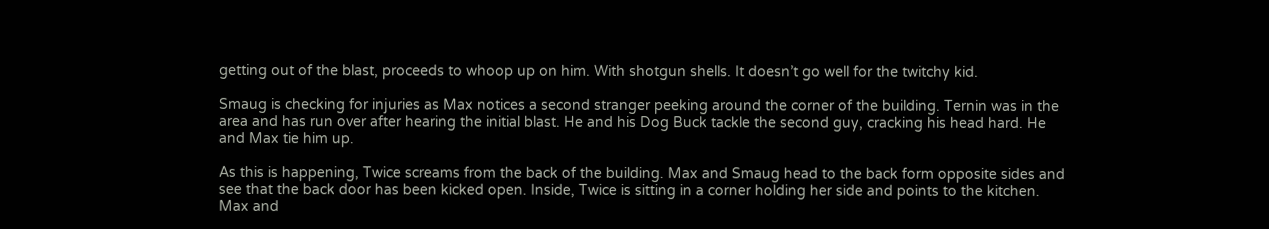getting out of the blast, proceeds to whoop up on him. With shotgun shells. It doesn’t go well for the twitchy kid.

Smaug is checking for injuries as Max notices a second stranger peeking around the corner of the building. Ternin was in the area and has run over after hearing the initial blast. He and his Dog Buck tackle the second guy, cracking his head hard. He and Max tie him up.

As this is happening, Twice screams from the back of the building. Max and Smaug head to the back form opposite sides and see that the back door has been kicked open. Inside, Twice is sitting in a corner holding her side and points to the kitchen. Max and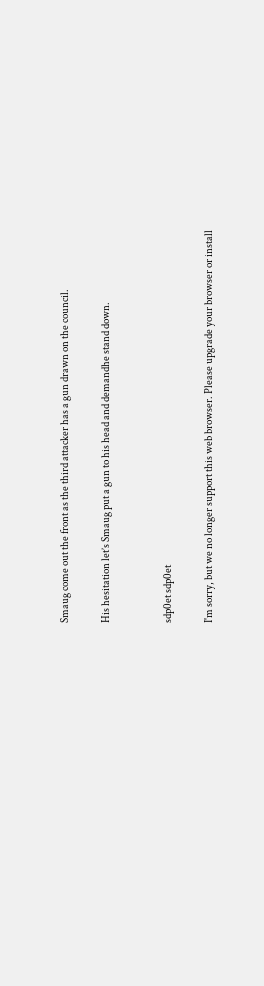Smaug come out the front as the third attacker has a gun drawn on the council.

His hesitation let’s Smaug put a gun to his head and demandhe stand down.


sdp0et sdp0et

I'm sorry, but we no longer support this web browser. Please upgrade your browser or install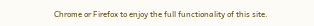Chrome or Firefox to enjoy the full functionality of this site.